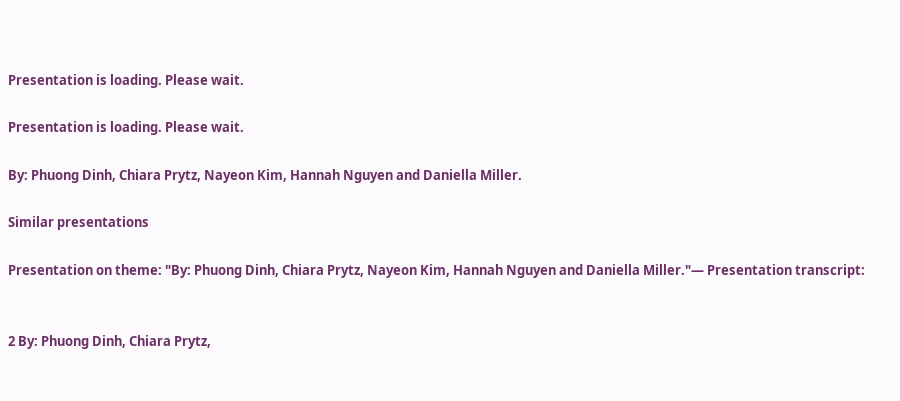Presentation is loading. Please wait.

Presentation is loading. Please wait.

By: Phuong Dinh, Chiara Prytz, Nayeon Kim, Hannah Nguyen and Daniella Miller.

Similar presentations

Presentation on theme: "By: Phuong Dinh, Chiara Prytz, Nayeon Kim, Hannah Nguyen and Daniella Miller."— Presentation transcript:


2 By: Phuong Dinh, Chiara Prytz,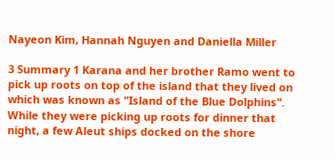Nayeon Kim, Hannah Nguyen and Daniella Miller

3 Summary 1 Karana and her brother Ramo went to pick up roots on top of the island that they lived on which was known as "Island of the Blue Dolphins". While they were picking up roots for dinner that night, a few Aleut ships docked on the shore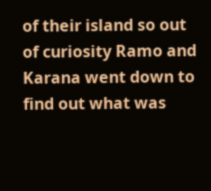of their island so out of curiosity Ramo and Karana went down to find out what was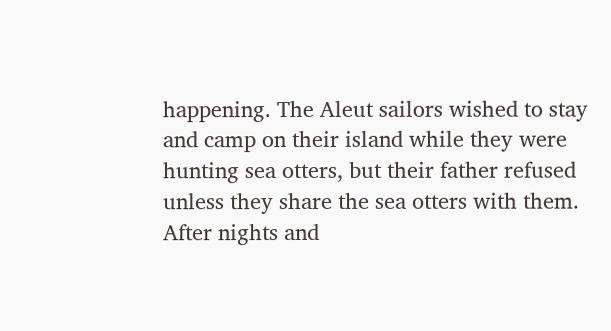happening. The Aleut sailors wished to stay and camp on their island while they were hunting sea otters, but their father refused unless they share the sea otters with them. After nights and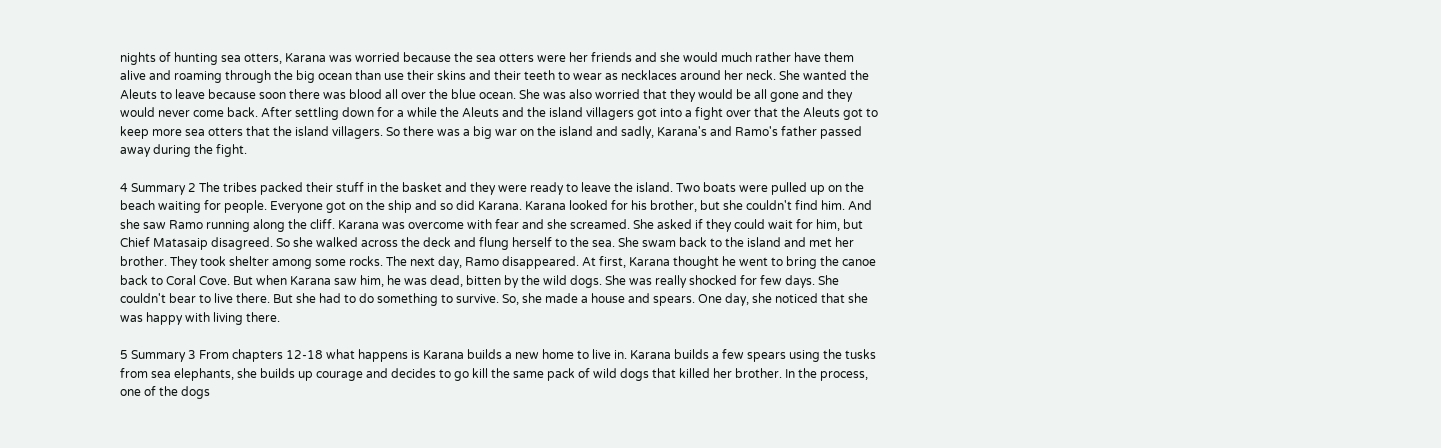nights of hunting sea otters, Karana was worried because the sea otters were her friends and she would much rather have them alive and roaming through the big ocean than use their skins and their teeth to wear as necklaces around her neck. She wanted the Aleuts to leave because soon there was blood all over the blue ocean. She was also worried that they would be all gone and they would never come back. After settling down for a while the Aleuts and the island villagers got into a fight over that the Aleuts got to keep more sea otters that the island villagers. So there was a big war on the island and sadly, Karana's and Ramo's father passed away during the fight.

4 Summary 2 The tribes packed their stuff in the basket and they were ready to leave the island. Two boats were pulled up on the beach waiting for people. Everyone got on the ship and so did Karana. Karana looked for his brother, but she couldn't find him. And she saw Ramo running along the cliff. Karana was overcome with fear and she screamed. She asked if they could wait for him, but Chief Matasaip disagreed. So she walked across the deck and flung herself to the sea. She swam back to the island and met her brother. They took shelter among some rocks. The next day, Ramo disappeared. At first, Karana thought he went to bring the canoe back to Coral Cove. But when Karana saw him, he was dead, bitten by the wild dogs. She was really shocked for few days. She couldn't bear to live there. But she had to do something to survive. So, she made a house and spears. One day, she noticed that she was happy with living there.

5 Summary 3 From chapters 12-18 what happens is Karana builds a new home to live in. Karana builds a few spears using the tusks from sea elephants, she builds up courage and decides to go kill the same pack of wild dogs that killed her brother. In the process, one of the dogs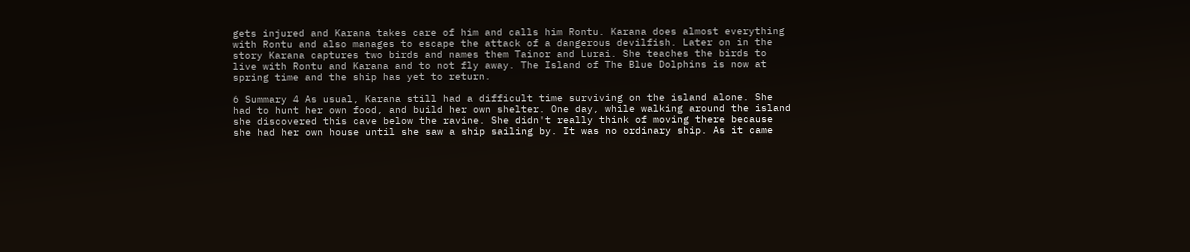gets injured and Karana takes care of him and calls him Rontu. Karana does almost everything with Rontu and also manages to escape the attack of a dangerous devilfish. Later on in the story Karana captures two birds and names them Tainor and Lurai. She teaches the birds to live with Rontu and Karana and to not fly away. The Island of The Blue Dolphins is now at spring time and the ship has yet to return.

6 Summary 4 As usual, Karana still had a difficult time surviving on the island alone. She had to hunt her own food, and build her own shelter. One day, while walking around the island she discovered this cave below the ravine. She didn't really think of moving there because she had her own house until she saw a ship sailing by. It was no ordinary ship. As it came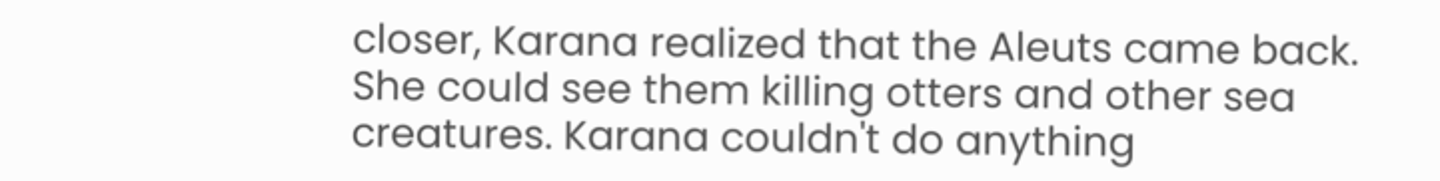closer, Karana realized that the Aleuts came back. She could see them killing otters and other sea creatures. Karana couldn't do anything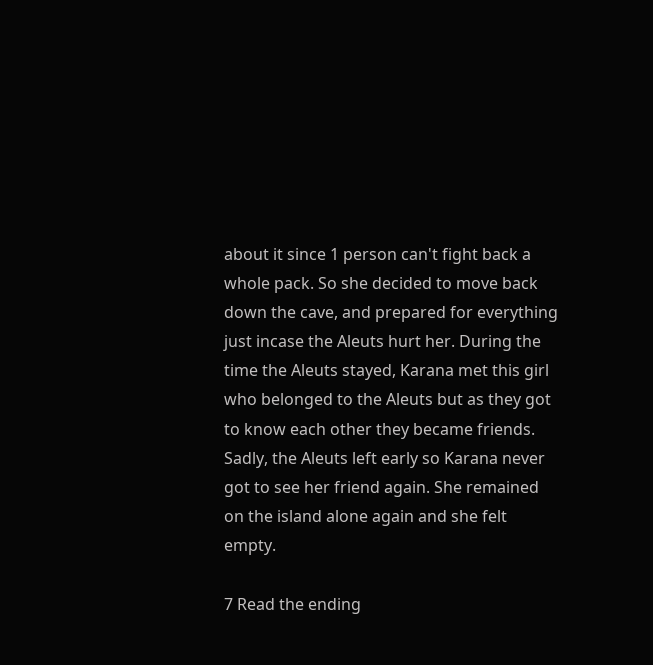about it since 1 person can't fight back a whole pack. So she decided to move back down the cave, and prepared for everything just incase the Aleuts hurt her. During the time the Aleuts stayed, Karana met this girl who belonged to the Aleuts but as they got to know each other they became friends. Sadly, the Aleuts left early so Karana never got to see her friend again. She remained on the island alone again and she felt empty.

7 Read the ending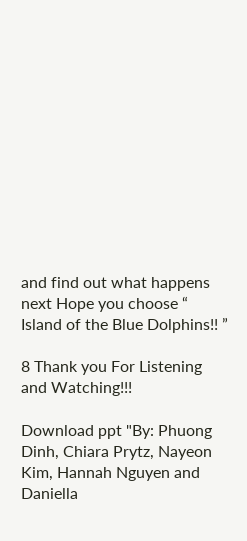and find out what happens next Hope you choose “ Island of the Blue Dolphins!! ”

8 Thank you For Listening and Watching!!!

Download ppt "By: Phuong Dinh, Chiara Prytz, Nayeon Kim, Hannah Nguyen and Daniella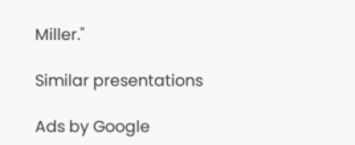Miller."

Similar presentations

Ads by Google